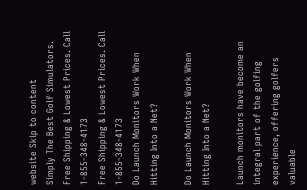website Skip to content
Simply The Best Golf Simulators. Free Shipping & Lowest Prices. Call 1-855-348-4173
Free Shipping & Lowest Prices. Call 1-855-348-4173
Do Launch Monitors Work When Hitting Into a Net?

Do Launch Monitors Work When Hitting Into a Net?

Launch monitors have become an integral part of the golfing experience, offering golfers valuable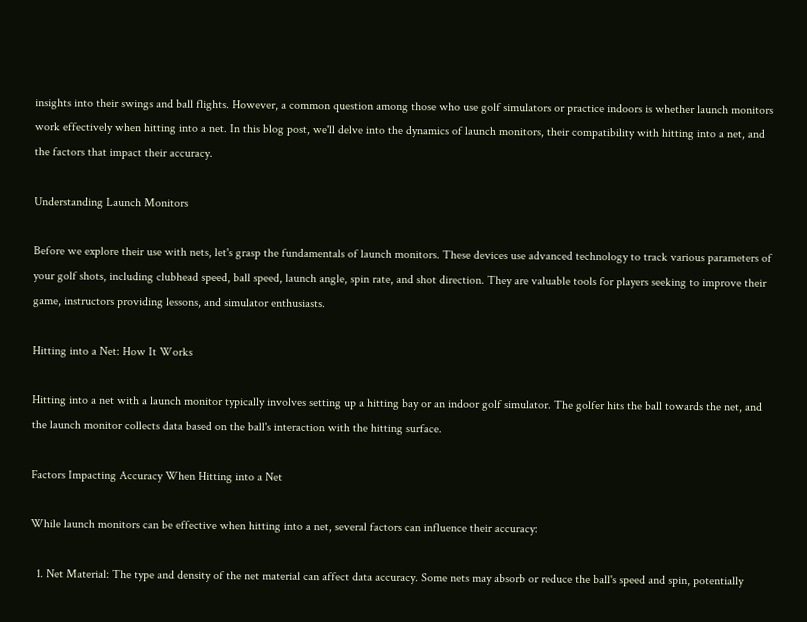insights into their swings and ball flights. However, a common question among those who use golf simulators or practice indoors is whether launch monitors work effectively when hitting into a net. In this blog post, we'll delve into the dynamics of launch monitors, their compatibility with hitting into a net, and the factors that impact their accuracy.

Understanding Launch Monitors

Before we explore their use with nets, let's grasp the fundamentals of launch monitors. These devices use advanced technology to track various parameters of your golf shots, including clubhead speed, ball speed, launch angle, spin rate, and shot direction. They are valuable tools for players seeking to improve their game, instructors providing lessons, and simulator enthusiasts.

Hitting into a Net: How It Works

Hitting into a net with a launch monitor typically involves setting up a hitting bay or an indoor golf simulator. The golfer hits the ball towards the net, and the launch monitor collects data based on the ball's interaction with the hitting surface.

Factors Impacting Accuracy When Hitting into a Net

While launch monitors can be effective when hitting into a net, several factors can influence their accuracy:

  1. Net Material: The type and density of the net material can affect data accuracy. Some nets may absorb or reduce the ball's speed and spin, potentially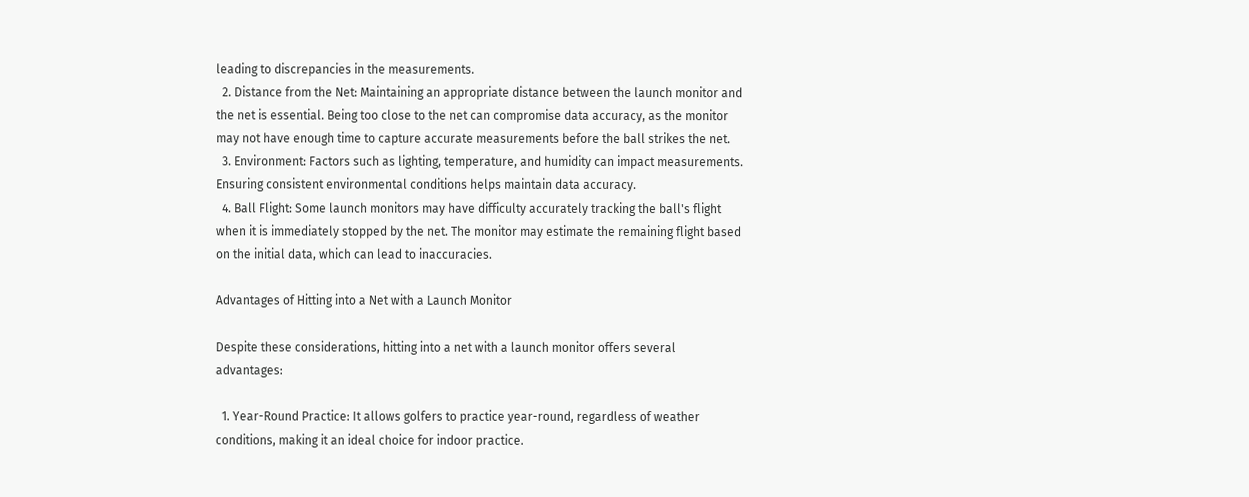leading to discrepancies in the measurements.
  2. Distance from the Net: Maintaining an appropriate distance between the launch monitor and the net is essential. Being too close to the net can compromise data accuracy, as the monitor may not have enough time to capture accurate measurements before the ball strikes the net.
  3. Environment: Factors such as lighting, temperature, and humidity can impact measurements. Ensuring consistent environmental conditions helps maintain data accuracy.
  4. Ball Flight: Some launch monitors may have difficulty accurately tracking the ball's flight when it is immediately stopped by the net. The monitor may estimate the remaining flight based on the initial data, which can lead to inaccuracies.

Advantages of Hitting into a Net with a Launch Monitor

Despite these considerations, hitting into a net with a launch monitor offers several advantages:

  1. Year-Round Practice: It allows golfers to practice year-round, regardless of weather conditions, making it an ideal choice for indoor practice.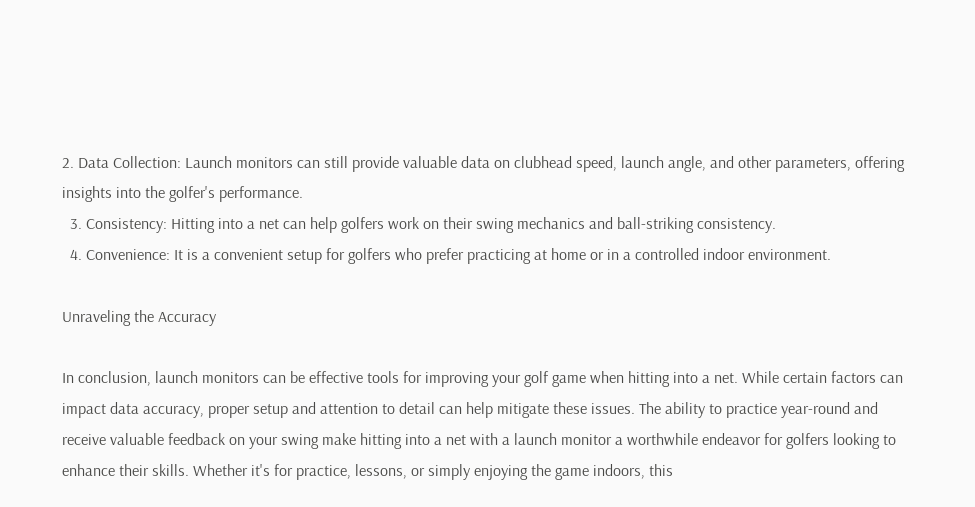2. Data Collection: Launch monitors can still provide valuable data on clubhead speed, launch angle, and other parameters, offering insights into the golfer's performance.
  3. Consistency: Hitting into a net can help golfers work on their swing mechanics and ball-striking consistency.
  4. Convenience: It is a convenient setup for golfers who prefer practicing at home or in a controlled indoor environment.

Unraveling the Accuracy

In conclusion, launch monitors can be effective tools for improving your golf game when hitting into a net. While certain factors can impact data accuracy, proper setup and attention to detail can help mitigate these issues. The ability to practice year-round and receive valuable feedback on your swing make hitting into a net with a launch monitor a worthwhile endeavor for golfers looking to enhance their skills. Whether it's for practice, lessons, or simply enjoying the game indoors, this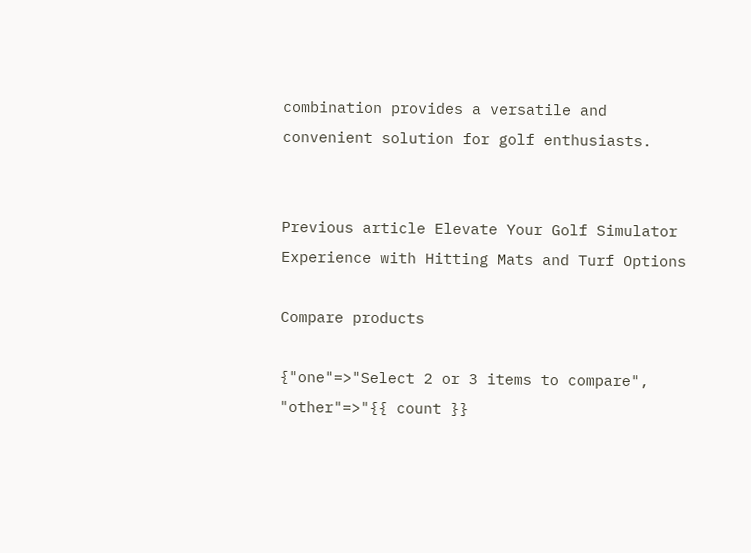combination provides a versatile and convenient solution for golf enthusiasts.


Previous article Elevate Your Golf Simulator Experience with Hitting Mats and Turf Options

Compare products

{"one"=>"Select 2 or 3 items to compare", "other"=>"{{ count }}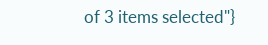of 3 items selected"}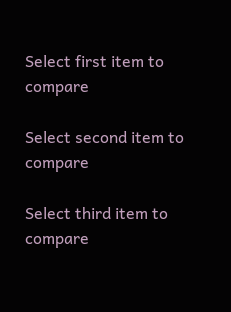Select first item to compare

Select second item to compare

Select third item to compare